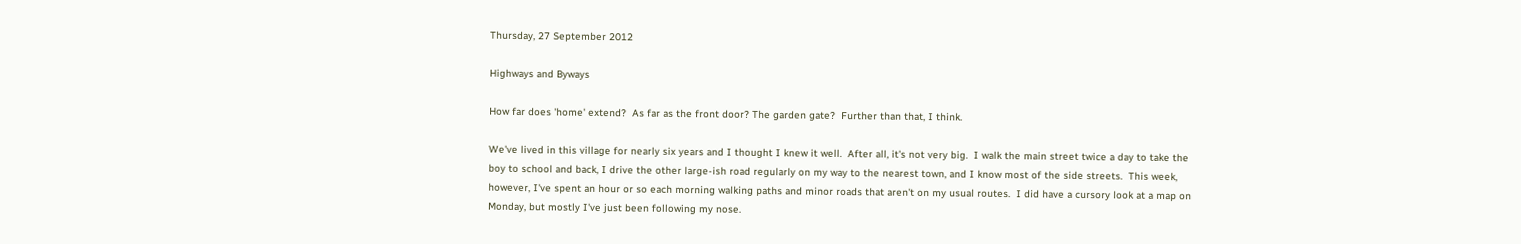Thursday, 27 September 2012

Highways and Byways

How far does 'home' extend?  As far as the front door? The garden gate?  Further than that, I think.

We've lived in this village for nearly six years and I thought I knew it well.  After all, it's not very big.  I walk the main street twice a day to take the boy to school and back, I drive the other large-ish road regularly on my way to the nearest town, and I know most of the side streets.  This week, however, I've spent an hour or so each morning walking paths and minor roads that aren't on my usual routes.  I did have a cursory look at a map on Monday, but mostly I've just been following my nose.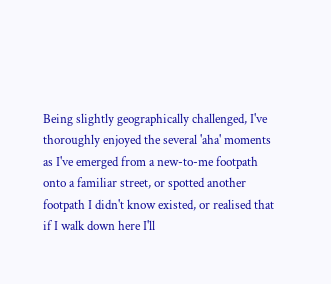Being slightly geographically challenged, I've thoroughly enjoyed the several 'aha' moments as I've emerged from a new-to-me footpath onto a familiar street, or spotted another footpath I didn't know existed, or realised that if I walk down here I'll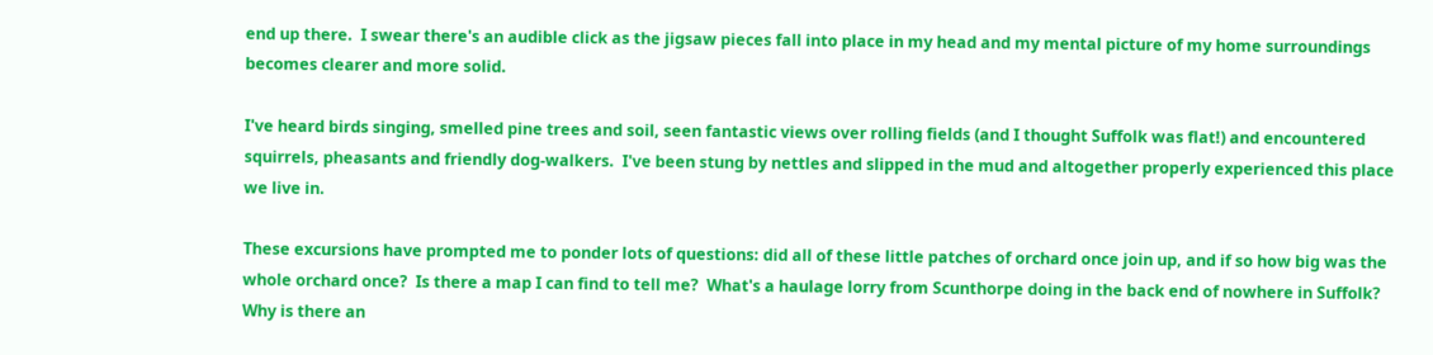end up there.  I swear there's an audible click as the jigsaw pieces fall into place in my head and my mental picture of my home surroundings becomes clearer and more solid.

I've heard birds singing, smelled pine trees and soil, seen fantastic views over rolling fields (and I thought Suffolk was flat!) and encountered squirrels, pheasants and friendly dog-walkers.  I've been stung by nettles and slipped in the mud and altogether properly experienced this place we live in.

These excursions have prompted me to ponder lots of questions: did all of these little patches of orchard once join up, and if so how big was the whole orchard once?  Is there a map I can find to tell me?  What's a haulage lorry from Scunthorpe doing in the back end of nowhere in Suffolk?  Why is there an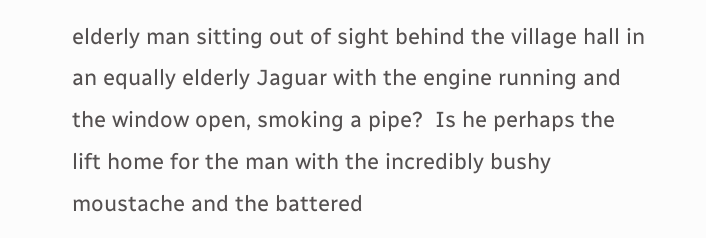elderly man sitting out of sight behind the village hall in an equally elderly Jaguar with the engine running and the window open, smoking a pipe?  Is he perhaps the lift home for the man with the incredibly bushy moustache and the battered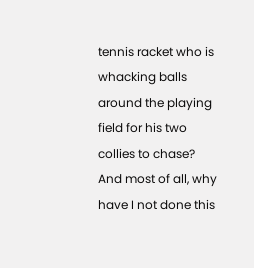tennis racket who is whacking balls around the playing field for his two collies to chase?  And most of all, why have I not done this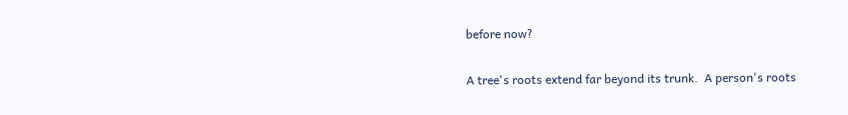before now?

A tree's roots extend far beyond its trunk.  A person's roots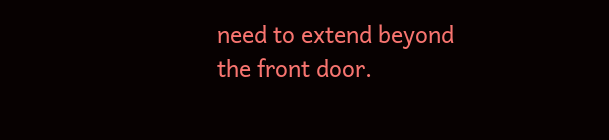need to extend beyond the front door.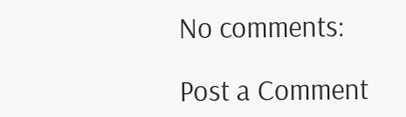No comments:

Post a Comment